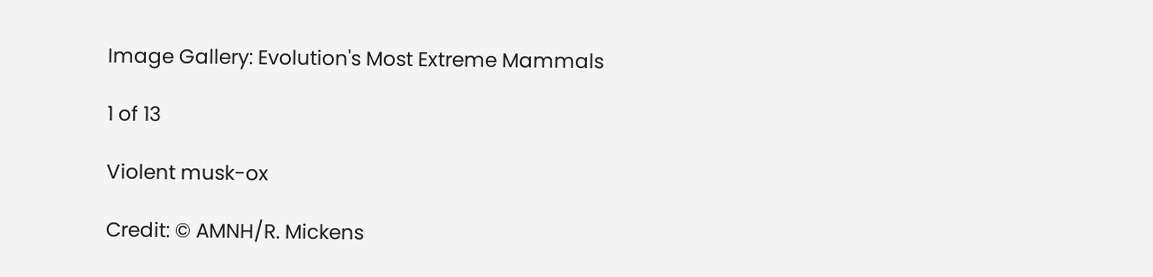Image Gallery: Evolution's Most Extreme Mammals

1 of 13

Violent musk-ox

Credit: © AMNH/R. Mickens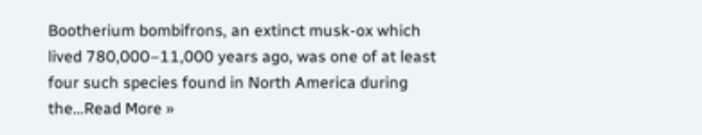Bootherium bombifrons, an extinct musk-ox which lived 780,000–11,000 years ago, was one of at least four such species found in North America during the…Read More »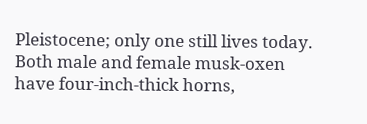Pleistocene; only one still lives today. Both male and female musk-oxen have four-inch-thick horns,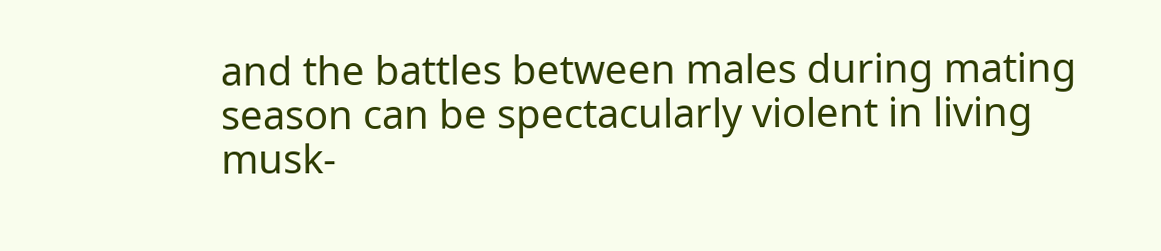and the battles between males during mating season can be spectacularly violent in living musk-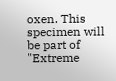oxen. This specimen will be part of "Extreme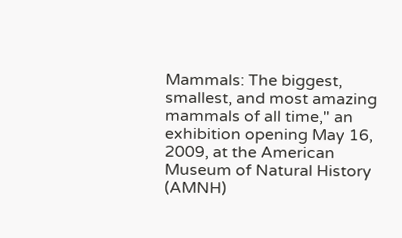Mammals: The biggest, smallest, and most amazing mammals of all time," an exhibition opening May 16, 2009, at the American Museum of Natural History (AMNH)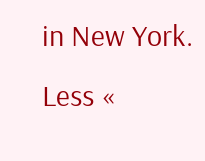in New York.   Less «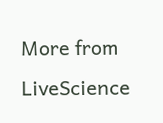More from LiveScience